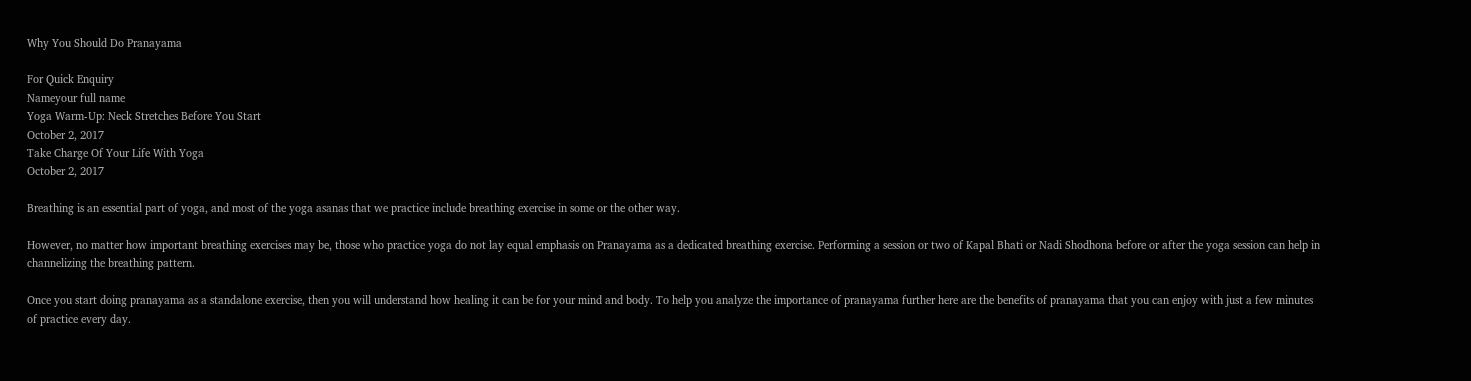Why You Should Do Pranayama

For Quick Enquiry
Nameyour full name
Yoga Warm-Up: Neck Stretches Before You Start
October 2, 2017
Take Charge Of Your Life With Yoga
October 2, 2017

Breathing is an essential part of yoga, and most of the yoga asanas that we practice include breathing exercise in some or the other way.

However, no matter how important breathing exercises may be, those who practice yoga do not lay equal emphasis on Pranayama as a dedicated breathing exercise. Performing a session or two of Kapal Bhati or Nadi Shodhona before or after the yoga session can help in channelizing the breathing pattern.

Once you start doing pranayama as a standalone exercise, then you will understand how healing it can be for your mind and body. To help you analyze the importance of pranayama further here are the benefits of pranayama that you can enjoy with just a few minutes of practice every day.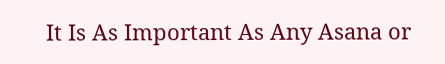It Is As Important As Any Asana or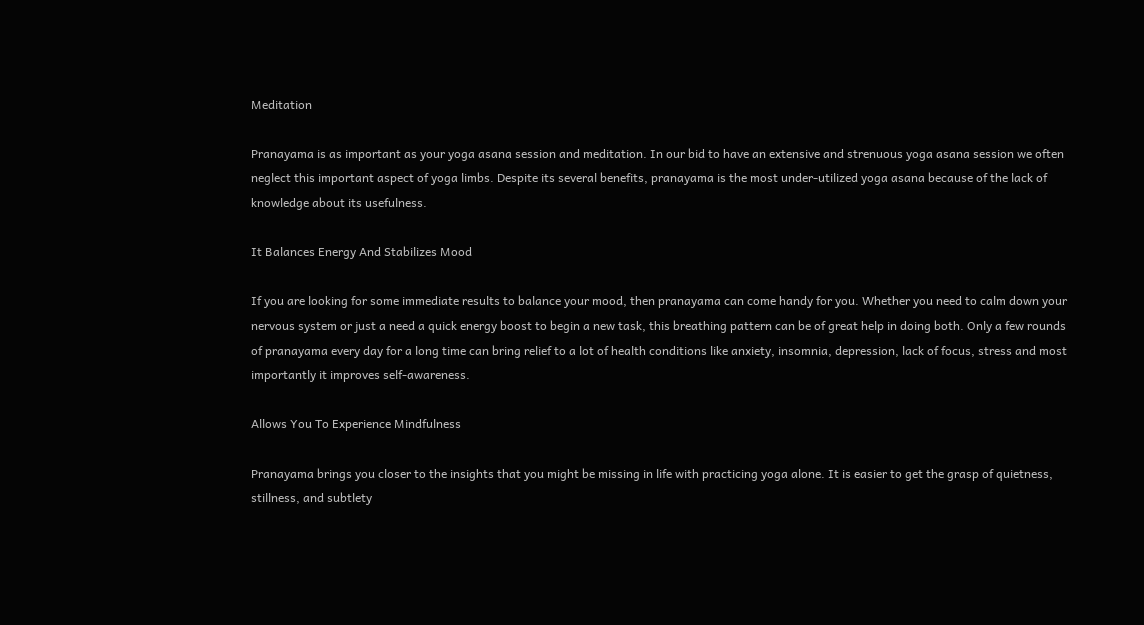Meditation

Pranayama is as important as your yoga asana session and meditation. In our bid to have an extensive and strenuous yoga asana session we often neglect this important aspect of yoga limbs. Despite its several benefits, pranayama is the most under-utilized yoga asana because of the lack of knowledge about its usefulness.

It Balances Energy And Stabilizes Mood

If you are looking for some immediate results to balance your mood, then pranayama can come handy for you. Whether you need to calm down your nervous system or just a need a quick energy boost to begin a new task, this breathing pattern can be of great help in doing both. Only a few rounds of pranayama every day for a long time can bring relief to a lot of health conditions like anxiety, insomnia, depression, lack of focus, stress and most importantly it improves self-awareness.

Allows You To Experience Mindfulness

Pranayama brings you closer to the insights that you might be missing in life with practicing yoga alone. It is easier to get the grasp of quietness, stillness, and subtlety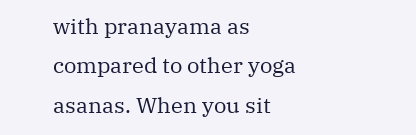with pranayama as compared to other yoga asanas. When you sit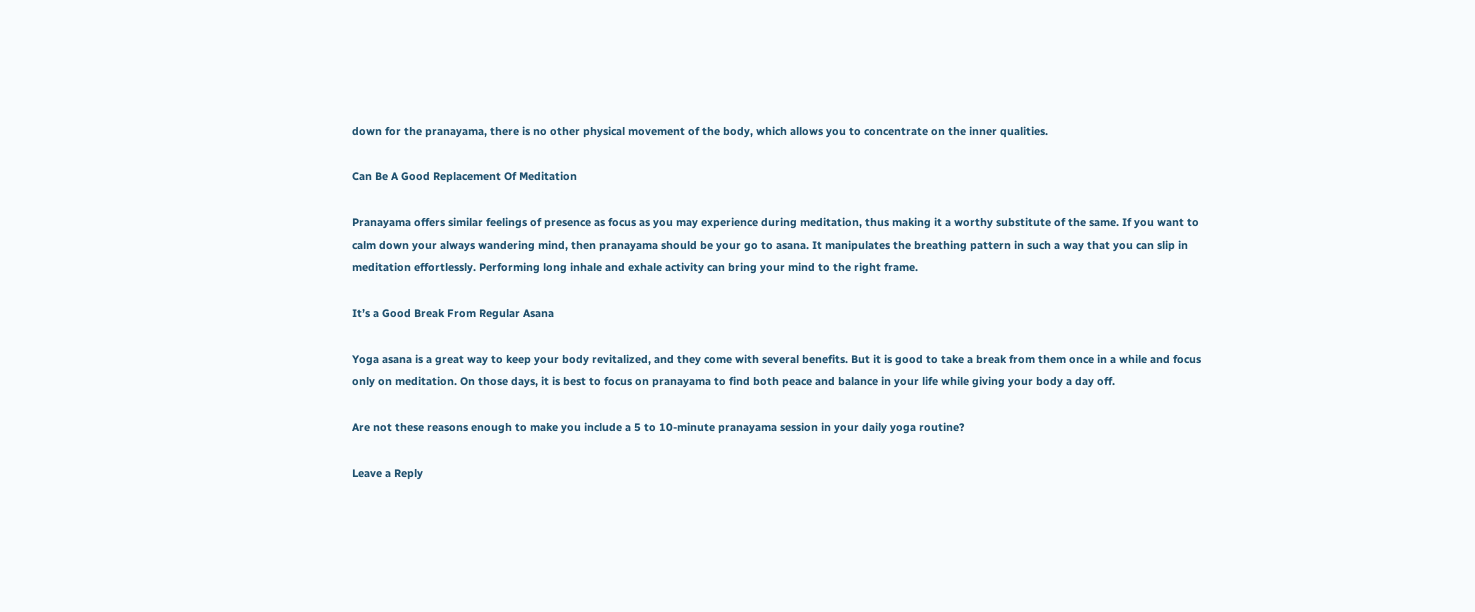down for the pranayama, there is no other physical movement of the body, which allows you to concentrate on the inner qualities.

Can Be A Good Replacement Of Meditation

Pranayama offers similar feelings of presence as focus as you may experience during meditation, thus making it a worthy substitute of the same. If you want to calm down your always wandering mind, then pranayama should be your go to asana. It manipulates the breathing pattern in such a way that you can slip in meditation effortlessly. Performing long inhale and exhale activity can bring your mind to the right frame.

It’s a Good Break From Regular Asana

Yoga asana is a great way to keep your body revitalized, and they come with several benefits. But it is good to take a break from them once in a while and focus only on meditation. On those days, it is best to focus on pranayama to find both peace and balance in your life while giving your body a day off.

Are not these reasons enough to make you include a 5 to 10-minute pranayama session in your daily yoga routine?

Leave a Reply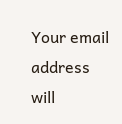Your email address will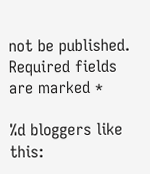not be published. Required fields are marked *

%d bloggers like this: